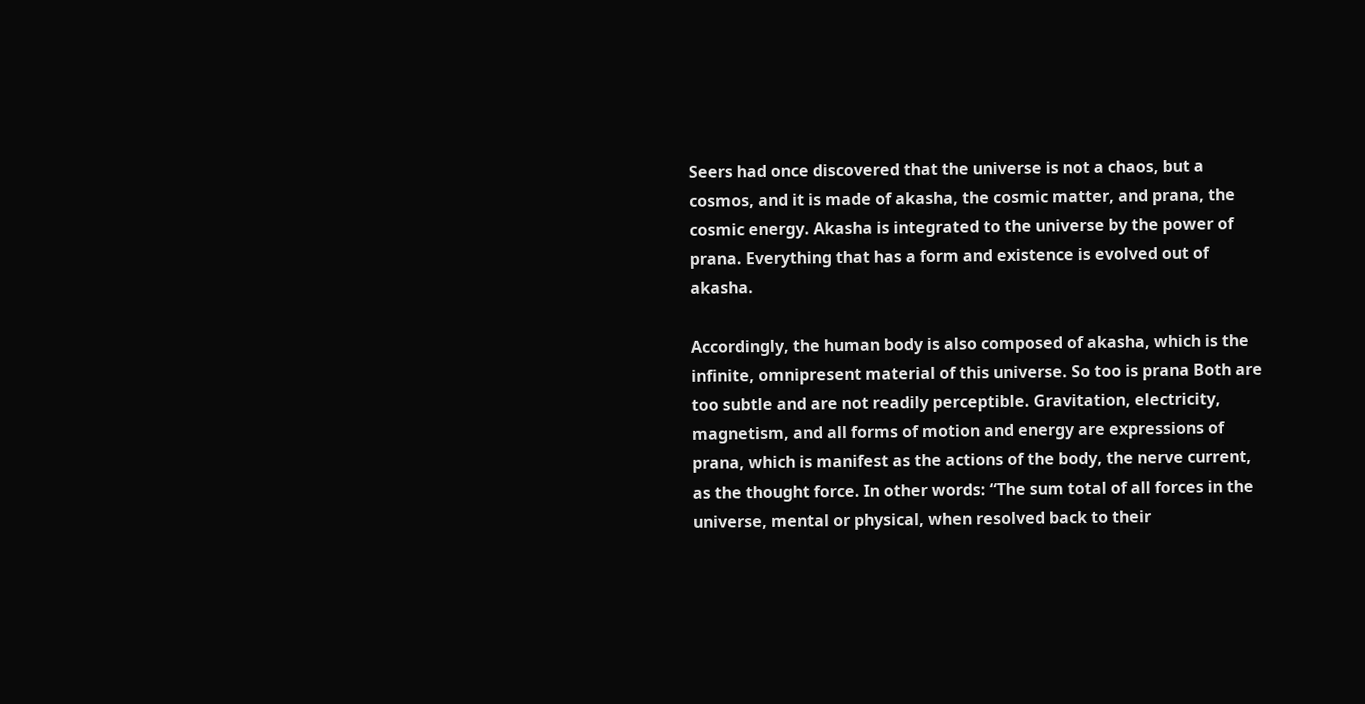Seers had once discovered that the universe is not a chaos, but a cosmos, and it is made of akasha, the cosmic matter, and prana, the cosmic energy. Akasha is integrated to the universe by the power of prana. Everything that has a form and existence is evolved out of akasha.

Accordingly, the human body is also composed of akasha, which is the infinite, omnipresent material of this universe. So too is prana Both are too subtle and are not readily perceptible. Gravitation, electricity, magnetism, and all forms of motion and energy are expressions of prana, which is manifest as the actions of the body, the nerve current, as the thought force. In other words: “The sum total of all forces in the universe, mental or physical, when resolved back to their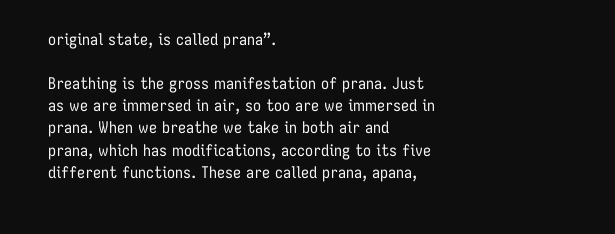original state, is called prana”.

Breathing is the gross manifestation of prana. Just as we are immersed in air, so too are we immersed in prana. When we breathe we take in both air and prana, which has modifications, according to its five different functions. These are called prana, apana,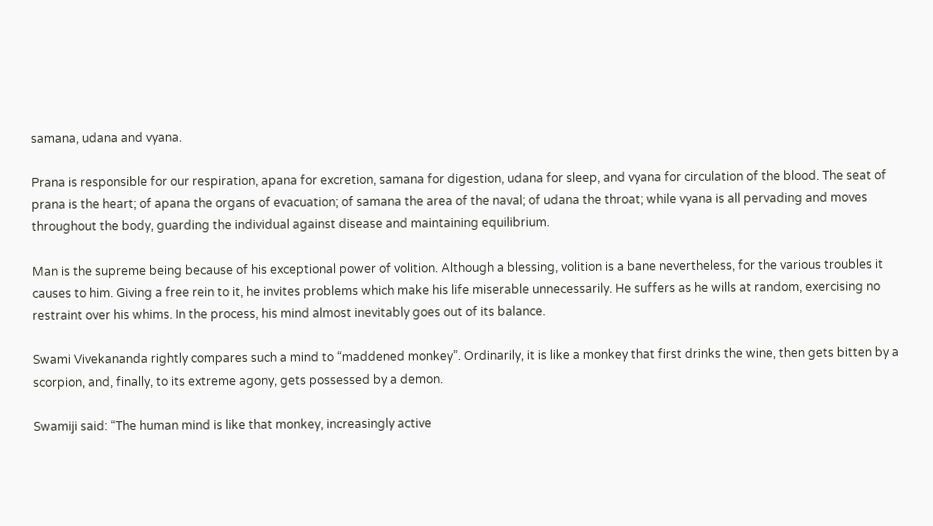samana, udana and vyana.

Prana is responsible for our respiration, apana for excretion, samana for digestion, udana for sleep, and vyana for circulation of the blood. The seat of prana is the heart; of apana the organs of evacuation; of samana the area of the naval; of udana the throat; while vyana is all pervading and moves throughout the body, guarding the individual against disease and maintaining equilibrium.

Man is the supreme being because of his exceptional power of volition. Although a blessing, volition is a bane nevertheless, for the various troubles it causes to him. Giving a free rein to it, he invites problems which make his life miserable unnecessarily. He suffers as he wills at random, exercising no restraint over his whims. In the process, his mind almost inevitably goes out of its balance.

Swami Vivekananda rightly compares such a mind to “maddened monkey”. Ordinarily, it is like a monkey that first drinks the wine, then gets bitten by a scorpion, and, finally, to its extreme agony, gets possessed by a demon.

Swamiji said: “The human mind is like that monkey, increasingly active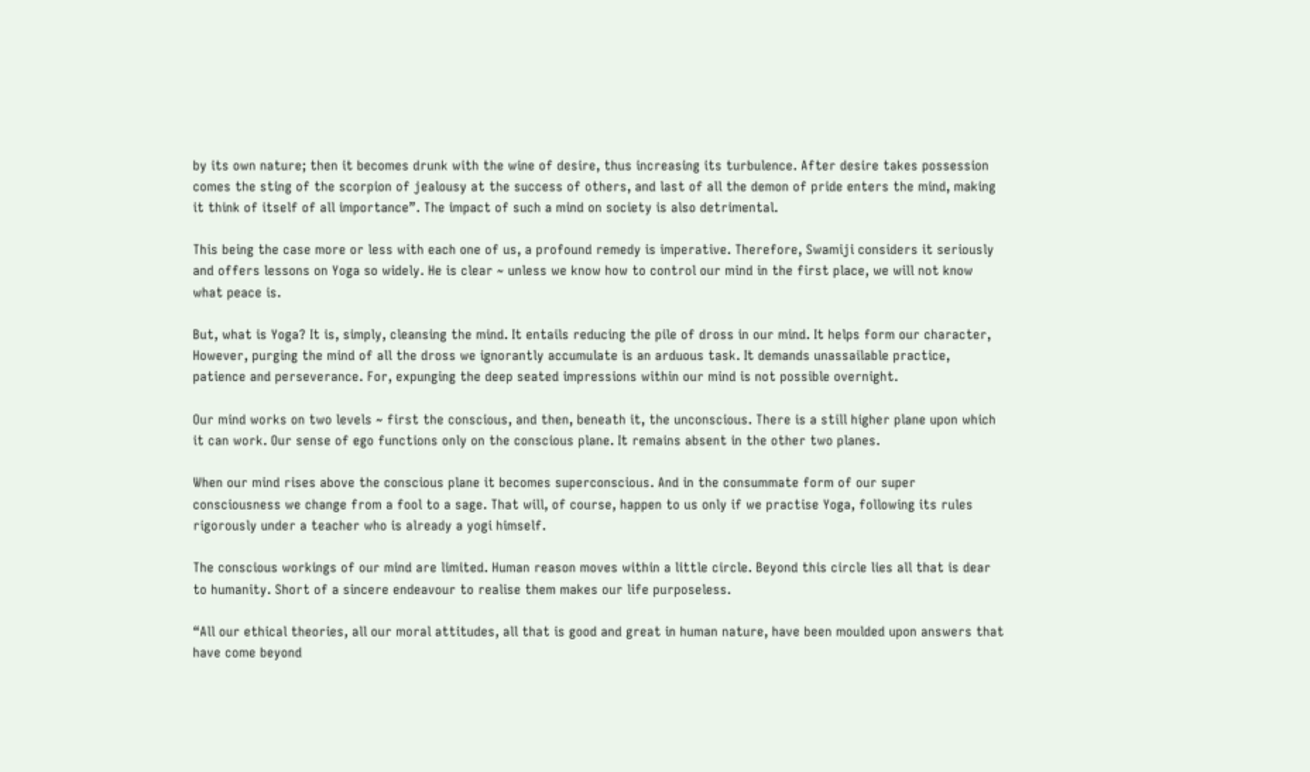by its own nature; then it becomes drunk with the wine of desire, thus increasing its turbulence. After desire takes possession comes the sting of the scorpion of jealousy at the success of others, and last of all the demon of pride enters the mind, making it think of itself of all importance”. The impact of such a mind on society is also detrimental.

This being the case more or less with each one of us, a profound remedy is imperative. Therefore, Swamiji considers it seriously and offers lessons on Yoga so widely. He is clear ~ unless we know how to control our mind in the first place, we will not know what peace is.

But, what is Yoga? It is, simply, cleansing the mind. It entails reducing the pile of dross in our mind. It helps form our character, However, purging the mind of all the dross we ignorantly accumulate is an arduous task. It demands unassailable practice, patience and perseverance. For, expunging the deep seated impressions within our mind is not possible overnight.

Our mind works on two levels ~ first the conscious, and then, beneath it, the unconscious. There is a still higher plane upon which it can work. Our sense of ego functions only on the conscious plane. It remains absent in the other two planes.

When our mind rises above the conscious plane it becomes superconscious. And in the consummate form of our super consciousness we change from a fool to a sage. That will, of course, happen to us only if we practise Yoga, following its rules rigorously under a teacher who is already a yogi himself.

The conscious workings of our mind are limited. Human reason moves within a little circle. Beyond this circle lies all that is dear to humanity. Short of a sincere endeavour to realise them makes our life purposeless.

“All our ethical theories, all our moral attitudes, all that is good and great in human nature, have been moulded upon answers that have come beyond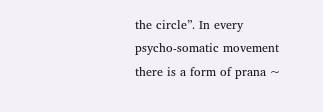the circle”. In every psycho-somatic movement there is a form of prana ~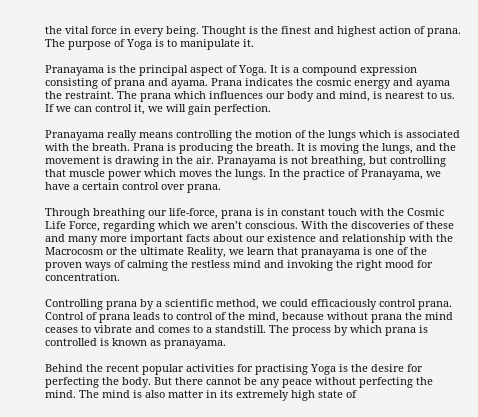the vital force in every being. Thought is the finest and highest action of prana. The purpose of Yoga is to manipulate it.

Pranayama is the principal aspect of Yoga. It is a compound expression consisting of prana and ayama. Prana indicates the cosmic energy and ayama the restraint. The prana which influences our body and mind, is nearest to us. If we can control it, we will gain perfection.

Pranayama really means controlling the motion of the lungs which is associated with the breath. Prana is producing the breath. It is moving the lungs, and the movement is drawing in the air. Pranayama is not breathing, but controlling that muscle power which moves the lungs. In the practice of Pranayama, we have a certain control over prana.

Through breathing our life-force, prana is in constant touch with the Cosmic Life Force, regarding which we aren’t conscious. With the discoveries of these and many more important facts about our existence and relationship with the Macrocosm or the ultimate Reality, we learn that pranayama is one of the proven ways of calming the restless mind and invoking the right mood for concentration.

Controlling prana by a scientific method, we could efficaciously control prana. Control of prana leads to control of the mind, because without prana the mind ceases to vibrate and comes to a standstill. The process by which prana is controlled is known as pranayama.

Behind the recent popular activities for practising Yoga is the desire for perfecting the body. But there cannot be any peace without perfecting the mind. The mind is also matter in its extremely high state of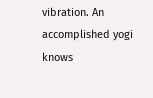vibration. An accomplished yogi knows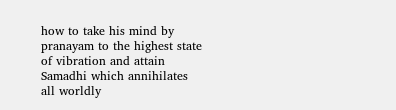how to take his mind by pranayam to the highest state of vibration and attain Samadhi which annihilates all worldly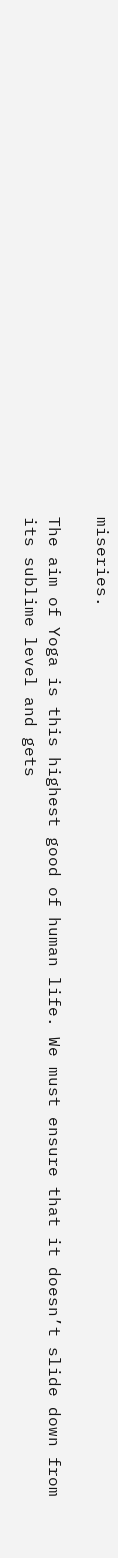miseries.

The aim of Yoga is this highest good of human life. We must ensure that it doesn’t slide down from its sublime level and gets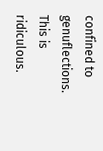confined to genuflections. This is ridiculous.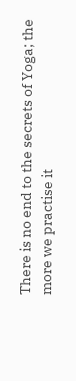There is no end to the secrets of Yoga; the more we practise it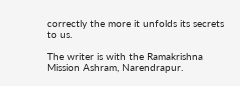correctly the more it unfolds its secrets to us.

The writer is with the Ramakrishna Mission Ashram, Narendrapur.